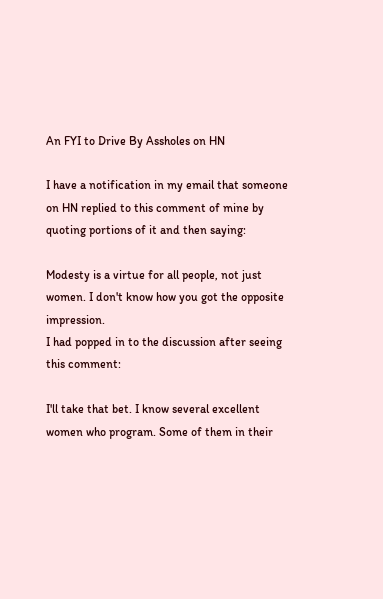An FYI to Drive By Assholes on HN

I have a notification in my email that someone on HN replied to this comment of mine by quoting portions of it and then saying:

Modesty is a virtue for all people, not just women. I don't know how you got the opposite impression.
I had popped in to the discussion after seeing this comment:

I'll take that bet. I know several excellent women who program. Some of them in their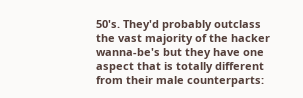50's. They'd probably outclass the vast majority of the hacker wanna-be's but they have one aspect that is totally different from their male counterparts: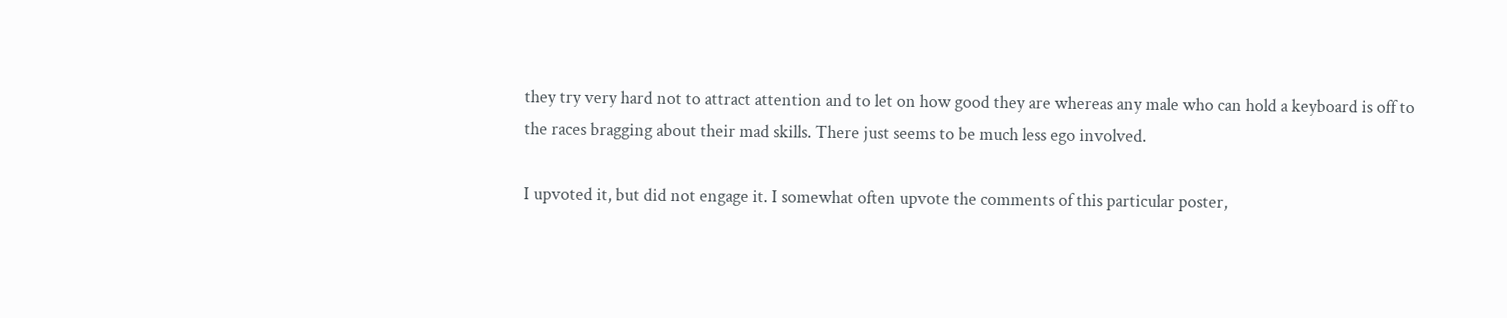they try very hard not to attract attention and to let on how good they are whereas any male who can hold a keyboard is off to the races bragging about their mad skills. There just seems to be much less ego involved.

I upvoted it, but did not engage it. I somewhat often upvote the comments of this particular poster,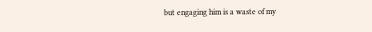but engaging him is a waste of my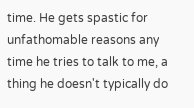time. He gets spastic for unfathomable reasons any time he tries to talk to me, a thing he doesn't typically do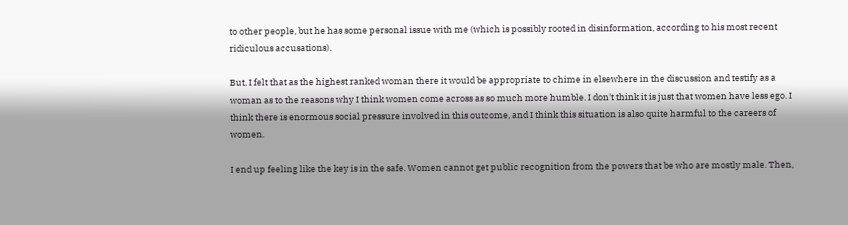to other people, but he has some personal issue with me (which is possibly rooted in disinformation, according to his most recent ridiculous accusations).

But, I felt that as the highest ranked woman there it would be appropriate to chime in elsewhere in the discussion and testify as a woman as to the reasons why I think women come across as so much more humble. I don't think it is just that women have less ego. I think there is enormous social pressure involved in this outcome, and I think this situation is also quite harmful to the careers of women.

I end up feeling like the key is in the safe. Women cannot get public recognition from the powers that be who are mostly male. Then,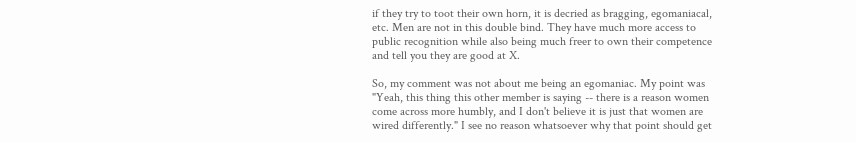if they try to toot their own horn, it is decried as bragging, egomaniacal, etc. Men are not in this double bind. They have much more access to public recognition while also being much freer to own their competence and tell you they are good at X.

So, my comment was not about me being an egomaniac. My point was "Yeah, this thing this other member is saying -- there is a reason women come across more humbly, and I don't believe it is just that women are wired differently." I see no reason whatsoever why that point should get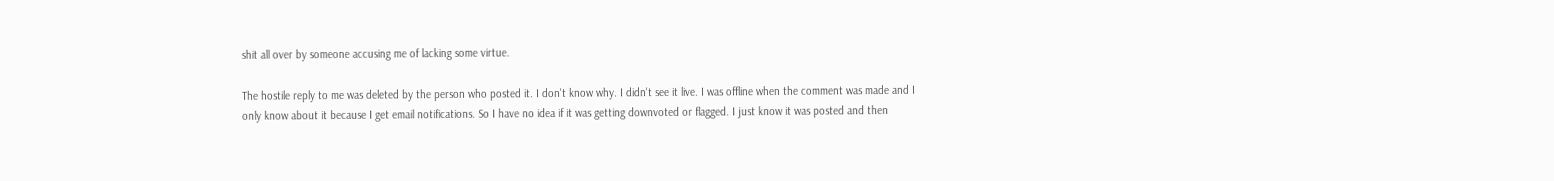shit all over by someone accusing me of lacking some virtue.

The hostile reply to me was deleted by the person who posted it. I don't know why. I didn't see it live. I was offline when the comment was made and I only know about it because I get email notifications. So I have no idea if it was getting downvoted or flagged. I just know it was posted and then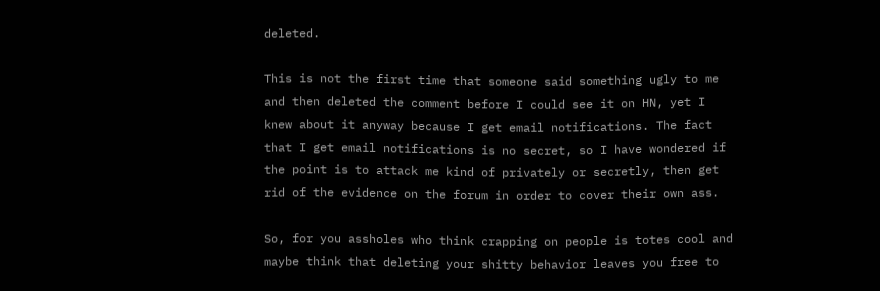deleted.

This is not the first time that someone said something ugly to me and then deleted the comment before I could see it on HN, yet I knew about it anyway because I get email notifications. The fact that I get email notifications is no secret, so I have wondered if the point is to attack me kind of privately or secretly, then get rid of the evidence on the forum in order to cover their own ass.

So, for you assholes who think crapping on people is totes cool and maybe think that deleting your shitty behavior leaves you free to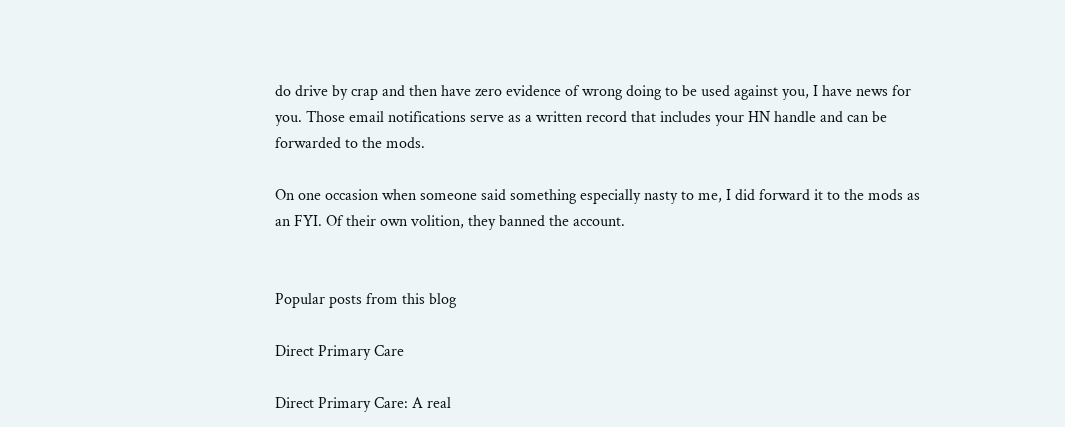do drive by crap and then have zero evidence of wrong doing to be used against you, I have news for you. Those email notifications serve as a written record that includes your HN handle and can be forwarded to the mods.

On one occasion when someone said something especially nasty to me, I did forward it to the mods as an FYI. Of their own volition, they banned the account.


Popular posts from this blog

Direct Primary Care

Direct Primary Care: A real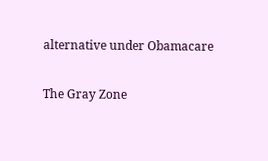alternative under Obamacare

The Gray Zone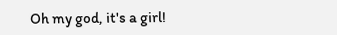Oh my god, it's a girl!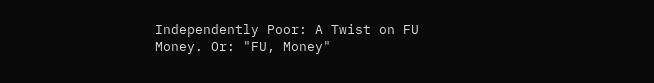Independently Poor: A Twist on FU Money. Or: "FU, Money"